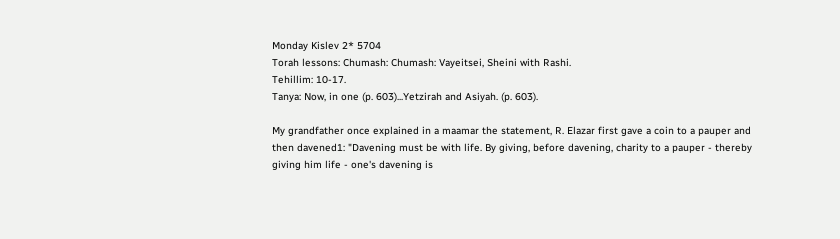Monday Kislev 2* 5704
Torah lessons: Chumash: Chumash: Vayeitsei, Sheini with Rashi.
Tehillim: 10-17.
Tanya: Now, in one (p. 603)...Yetzirah and Asiyah. (p. 603).

My grandfather once explained in a maamar the statement, R. Elazar first gave a coin to a pauper and then davened1: "Davening must be with life. By giving, before davening, charity to a pauper - thereby giving him life - one's davening is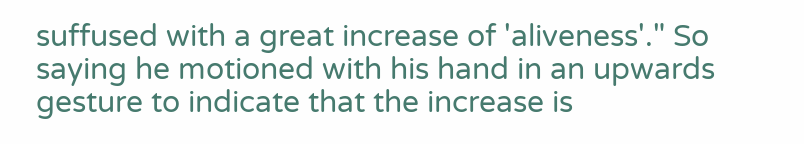suffused with a great increase of 'aliveness'." So saying he motioned with his hand in an upwards gesture to indicate that the increase is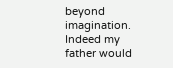beyond imagination. Indeed my father would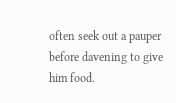often seek out a pauper before davening to give him food.